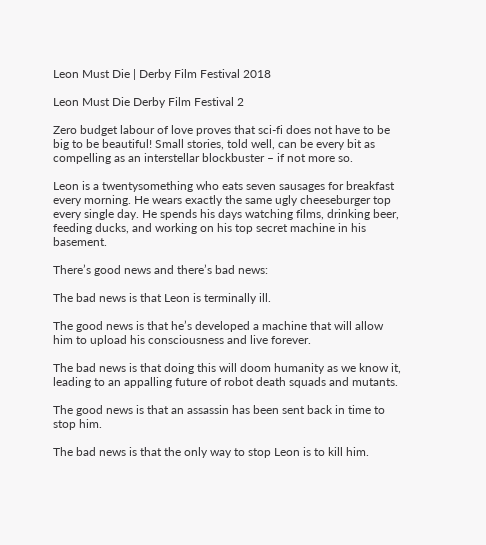Leon Must Die | Derby Film Festival 2018

Leon Must Die Derby Film Festival 2

Zero budget labour of love proves that sci-fi does not have to be big to be beautiful! Small stories, told well, can be every bit as compelling as an interstellar blockbuster – if not more so.

Leon is a twentysomething who eats seven sausages for breakfast every morning. He wears exactly the same ugly cheeseburger top every single day. He spends his days watching films, drinking beer, feeding ducks, and working on his top secret machine in his basement.

There’s good news and there’s bad news:

The bad news is that Leon is terminally ill.

The good news is that he’s developed a machine that will allow him to upload his consciousness and live forever.

The bad news is that doing this will doom humanity as we know it, leading to an appalling future of robot death squads and mutants.

The good news is that an assassin has been sent back in time to stop him.

The bad news is that the only way to stop Leon is to kill him.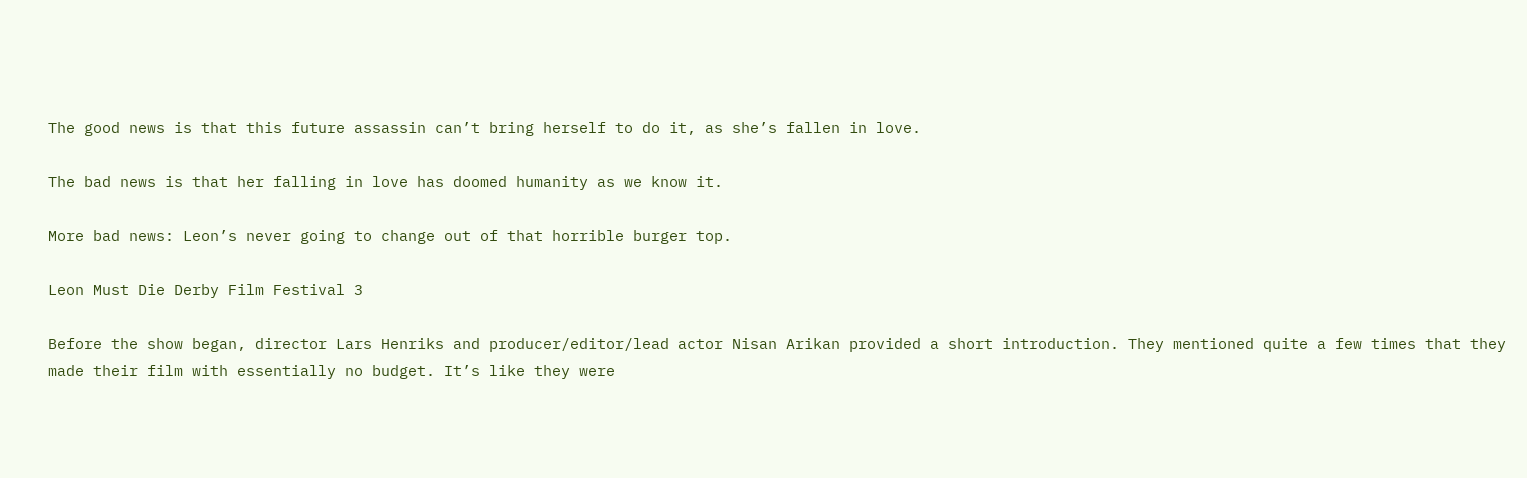The good news is that this future assassin can’t bring herself to do it, as she’s fallen in love.

The bad news is that her falling in love has doomed humanity as we know it.

More bad news: Leon’s never going to change out of that horrible burger top.

Leon Must Die Derby Film Festival 3

Before the show began, director Lars Henriks and producer/editor/lead actor Nisan Arikan provided a short introduction. They mentioned quite a few times that they made their film with essentially no budget. It’s like they were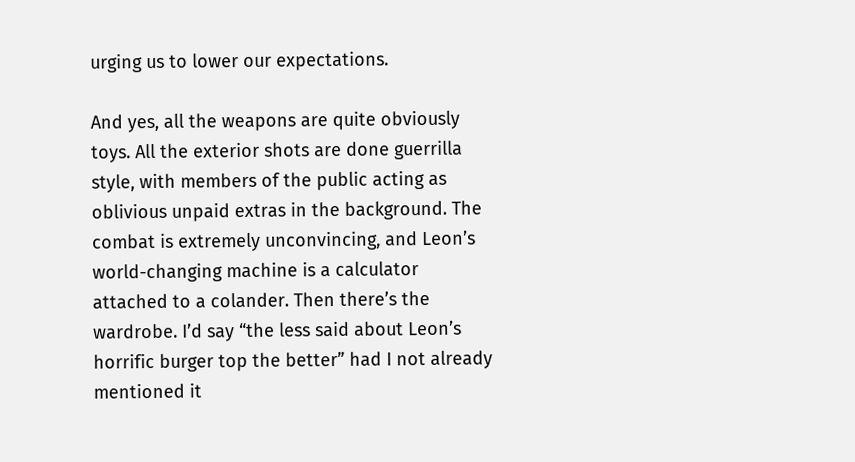urging us to lower our expectations.

And yes, all the weapons are quite obviously toys. All the exterior shots are done guerrilla style, with members of the public acting as oblivious unpaid extras in the background. The combat is extremely unconvincing, and Leon’s world-changing machine is a calculator attached to a colander. Then there’s the wardrobe. I’d say “the less said about Leon’s horrific burger top the better” had I not already mentioned it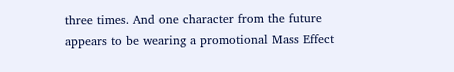three times. And one character from the future appears to be wearing a promotional Mass Effect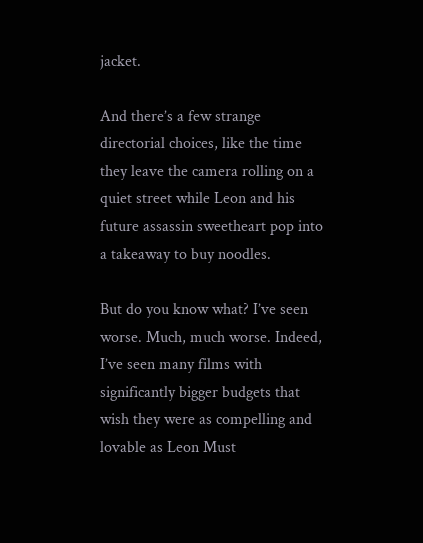jacket.

And there’s a few strange directorial choices, like the time they leave the camera rolling on a quiet street while Leon and his future assassin sweetheart pop into a takeaway to buy noodles.

But do you know what? I’ve seen worse. Much, much worse. Indeed, I’ve seen many films with significantly bigger budgets that wish they were as compelling and lovable as Leon Must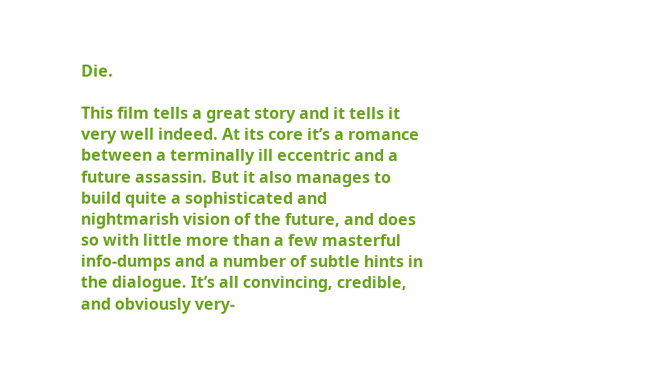Die.

This film tells a great story and it tells it very well indeed. At its core it’s a romance between a terminally ill eccentric and a future assassin. But it also manages to build quite a sophisticated and nightmarish vision of the future, and does so with little more than a few masterful info-dumps and a number of subtle hints in the dialogue. It’s all convincing, credible, and obviously very-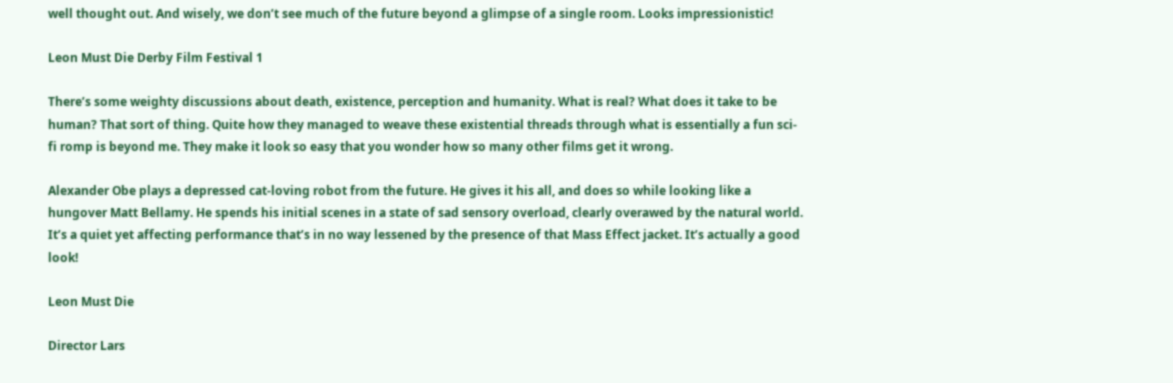well thought out. And wisely, we don’t see much of the future beyond a glimpse of a single room. Looks impressionistic!

Leon Must Die Derby Film Festival 1

There’s some weighty discussions about death, existence, perception and humanity. What is real? What does it take to be human? That sort of thing. Quite how they managed to weave these existential threads through what is essentially a fun sci-fi romp is beyond me. They make it look so easy that you wonder how so many other films get it wrong.

Alexander Obe plays a depressed cat-loving robot from the future. He gives it his all, and does so while looking like a hungover Matt Bellamy. He spends his initial scenes in a state of sad sensory overload, clearly overawed by the natural world. It’s a quiet yet affecting performance that’s in no way lessened by the presence of that Mass Effect jacket. It’s actually a good look!

Leon Must Die

Director Lars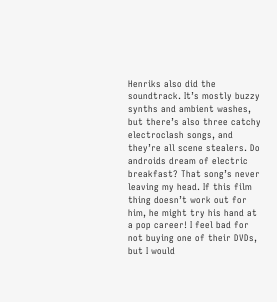Henriks also did the soundtrack. It’s mostly buzzy synths and ambient washes, but there’s also three catchy electroclash songs, and they’re all scene stealers. Do androids dream of electric breakfast? That song’s never leaving my head. If this film thing doesn’t work out for him, he might try his hand at a pop career! I feel bad for not buying one of their DVDs, but I would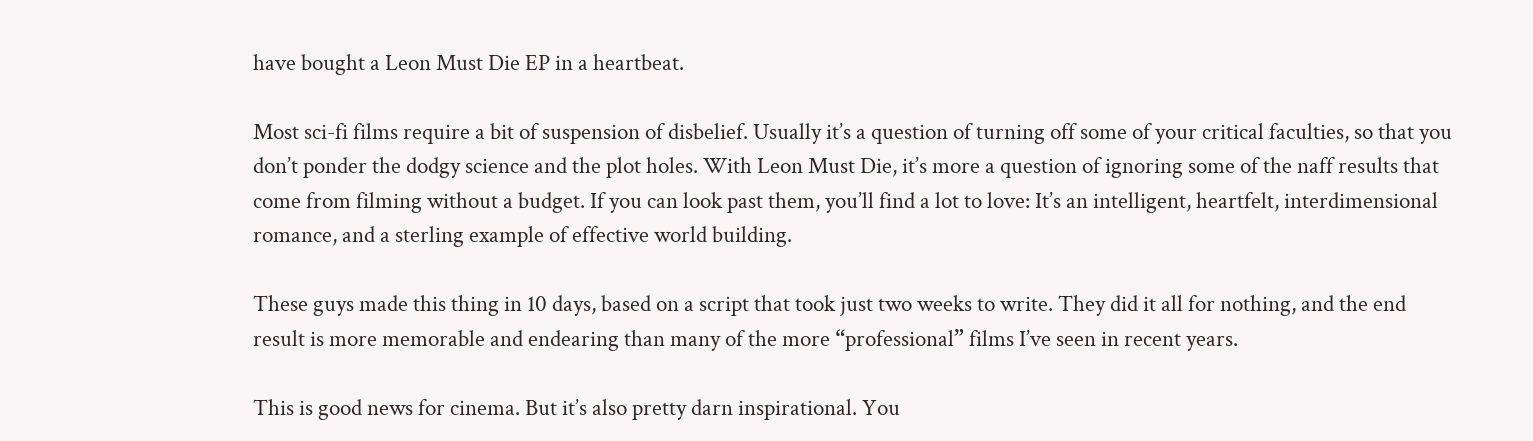have bought a Leon Must Die EP in a heartbeat.

Most sci-fi films require a bit of suspension of disbelief. Usually it’s a question of turning off some of your critical faculties, so that you don’t ponder the dodgy science and the plot holes. With Leon Must Die, it’s more a question of ignoring some of the naff results that come from filming without a budget. If you can look past them, you’ll find a lot to love: It’s an intelligent, heartfelt, interdimensional romance, and a sterling example of effective world building.

These guys made this thing in 10 days, based on a script that took just two weeks to write. They did it all for nothing, and the end result is more memorable and endearing than many of the more “professional” films I’ve seen in recent years.

This is good news for cinema. But it’s also pretty darn inspirational. You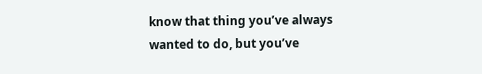know that thing you’ve always wanted to do, but you’ve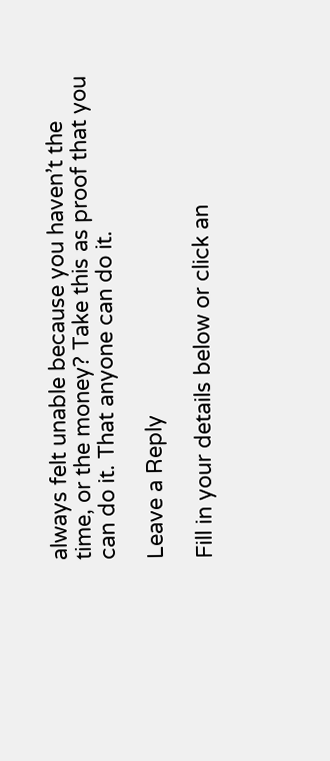always felt unable because you haven’t the time, or the money? Take this as proof that you can do it. That anyone can do it.

Leave a Reply

Fill in your details below or click an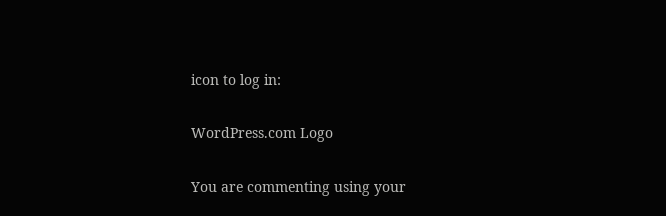icon to log in:

WordPress.com Logo

You are commenting using your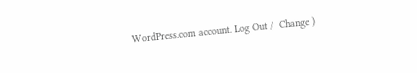WordPress.com account. Log Out /  Change )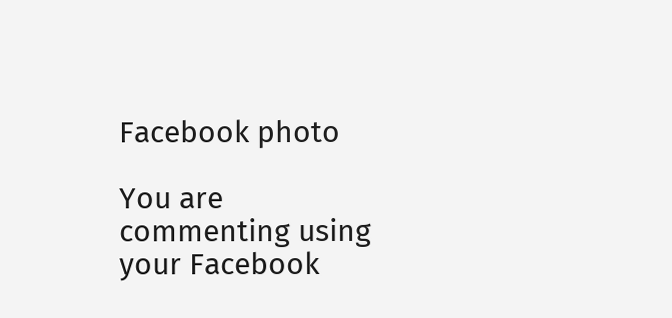Facebook photo

You are commenting using your Facebook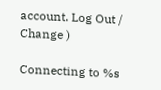account. Log Out /  Change )

Connecting to %s